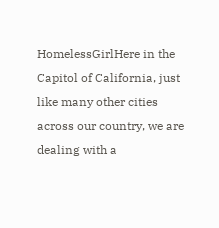HomelessGirlHere in the Capitol of California, just like many other cities across our country, we are dealing with a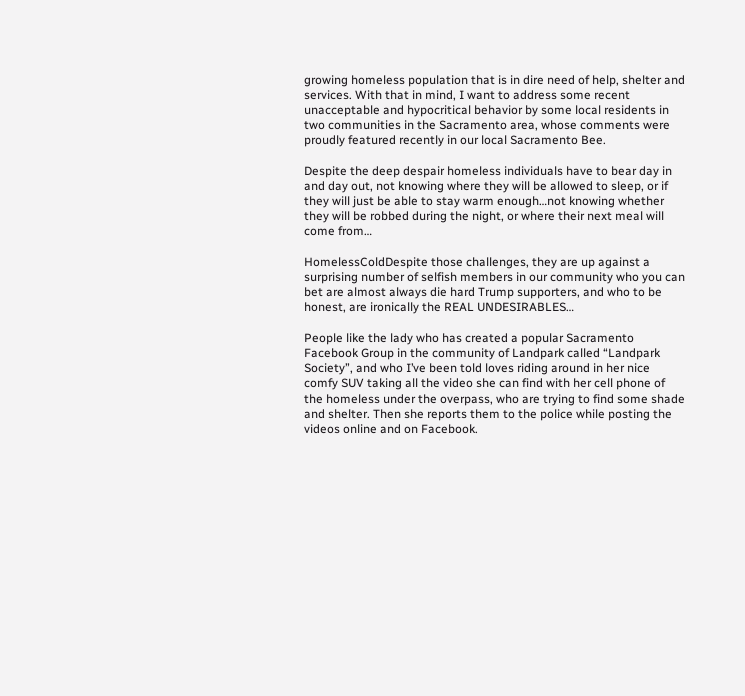growing homeless population that is in dire need of help, shelter and services. With that in mind, I want to address some recent unacceptable and hypocritical behavior by some local residents in two communities in the Sacramento area, whose comments were proudly featured recently in our local Sacramento Bee.

Despite the deep despair homeless individuals have to bear day in and day out, not knowing where they will be allowed to sleep, or if they will just be able to stay warm enough…not knowing whether they will be robbed during the night, or where their next meal will come from…

HomelessColdDespite those challenges, they are up against a surprising number of selfish members in our community who you can bet are almost always die hard Trump supporters, and who to be honest, are ironically the REAL UNDESIRABLES…

People like the lady who has created a popular Sacramento Facebook Group in the community of Landpark called “Landpark Society”, and who I’ve been told loves riding around in her nice comfy SUV taking all the video she can find with her cell phone of the homeless under the overpass, who are trying to find some shade and shelter. Then she reports them to the police while posting the videos online and on Facebook.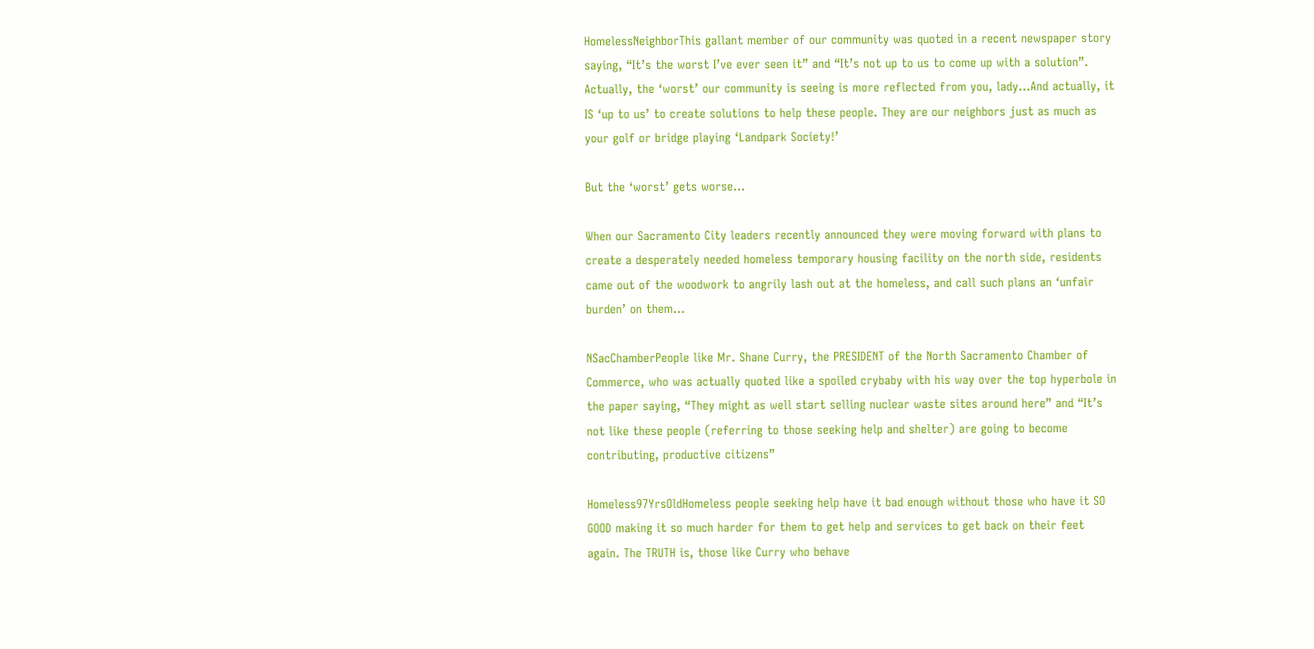HomelessNeighborThis gallant member of our community was quoted in a recent newspaper story saying, “It’s the worst I’ve ever seen it” and “It’s not up to us to come up with a solution”. Actually, the ‘worst’ our community is seeing is more reflected from you, lady…And actually, it IS ‘up to us’ to create solutions to help these people. They are our neighbors just as much as your golf or bridge playing ‘Landpark Society!’

But the ‘worst’ gets worse…

When our Sacramento City leaders recently announced they were moving forward with plans to create a desperately needed homeless temporary housing facility on the north side, residents came out of the woodwork to angrily lash out at the homeless, and call such plans an ‘unfair burden’ on them…

NSacChamberPeople like Mr. Shane Curry, the PRESIDENT of the North Sacramento Chamber of Commerce, who was actually quoted like a spoiled crybaby with his way over the top hyperbole in the paper saying, “They might as well start selling nuclear waste sites around here” and “It’s not like these people (referring to those seeking help and shelter) are going to become contributing, productive citizens”

Homeless97YrsOldHomeless people seeking help have it bad enough without those who have it SO GOOD making it so much harder for them to get help and services to get back on their feet again. The TRUTH is, those like Curry who behave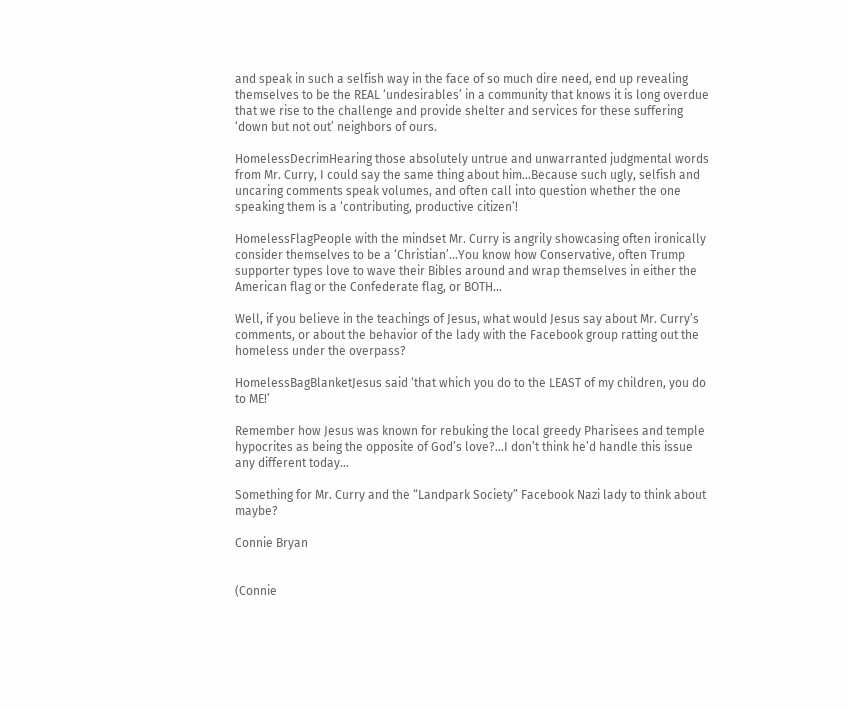and speak in such a selfish way in the face of so much dire need, end up revealing themselves to be the REAL ‘undesirables’ in a community that knows it is long overdue that we rise to the challenge and provide shelter and services for these suffering ‘down but not out’ neighbors of ours.

HomelessDecrimHearing those absolutely untrue and unwarranted judgmental words from Mr. Curry, I could say the same thing about him…Because such ugly, selfish and uncaring comments speak volumes, and often call into question whether the one speaking them is a ‘contributing, productive citizen’!

HomelessFlagPeople with the mindset Mr. Curry is angrily showcasing often ironically consider themselves to be a ‘Christian’…You know how Conservative, often Trump supporter types love to wave their Bibles around and wrap themselves in either the American flag or the Confederate flag, or BOTH…

Well, if you believe in the teachings of Jesus, what would Jesus say about Mr. Curry’s comments, or about the behavior of the lady with the Facebook group ratting out the homeless under the overpass?

HomelessBagBlanketJesus said ‘that which you do to the LEAST of my children, you do to ME!’

Remember how Jesus was known for rebuking the local greedy Pharisees and temple hypocrites as being the opposite of God’s love?…I don’t think he’d handle this issue any different today…

Something for Mr. Curry and the “Landpark Society” Facebook Nazi lady to think about maybe?

Connie Bryan


(Connie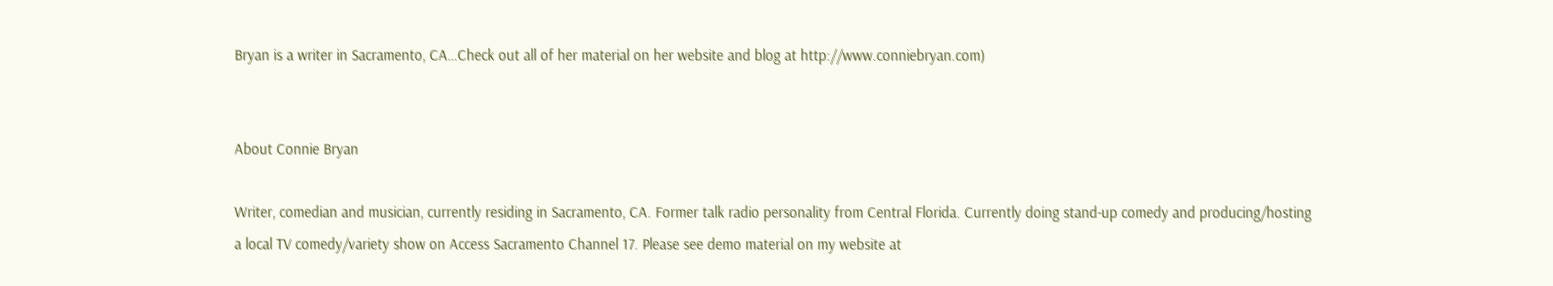Bryan is a writer in Sacramento, CA…Check out all of her material on her website and blog at http://www.conniebryan.com)


About Connie Bryan

Writer, comedian and musician, currently residing in Sacramento, CA. Former talk radio personality from Central Florida. Currently doing stand-up comedy and producing/hosting a local TV comedy/variety show on Access Sacramento Channel 17. Please see demo material on my website at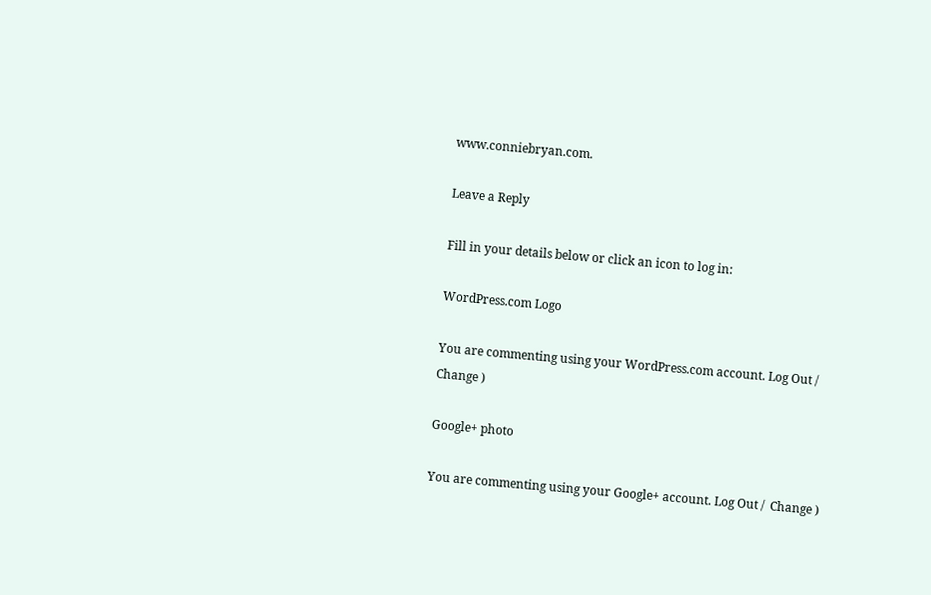www.conniebryan.com.

Leave a Reply

Fill in your details below or click an icon to log in:

WordPress.com Logo

You are commenting using your WordPress.com account. Log Out /  Change )

Google+ photo

You are commenting using your Google+ account. Log Out /  Change )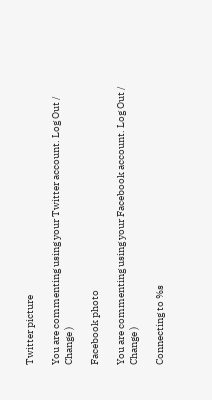Twitter picture

You are commenting using your Twitter account. Log Out /  Change )

Facebook photo

You are commenting using your Facebook account. Log Out /  Change )

Connecting to %s